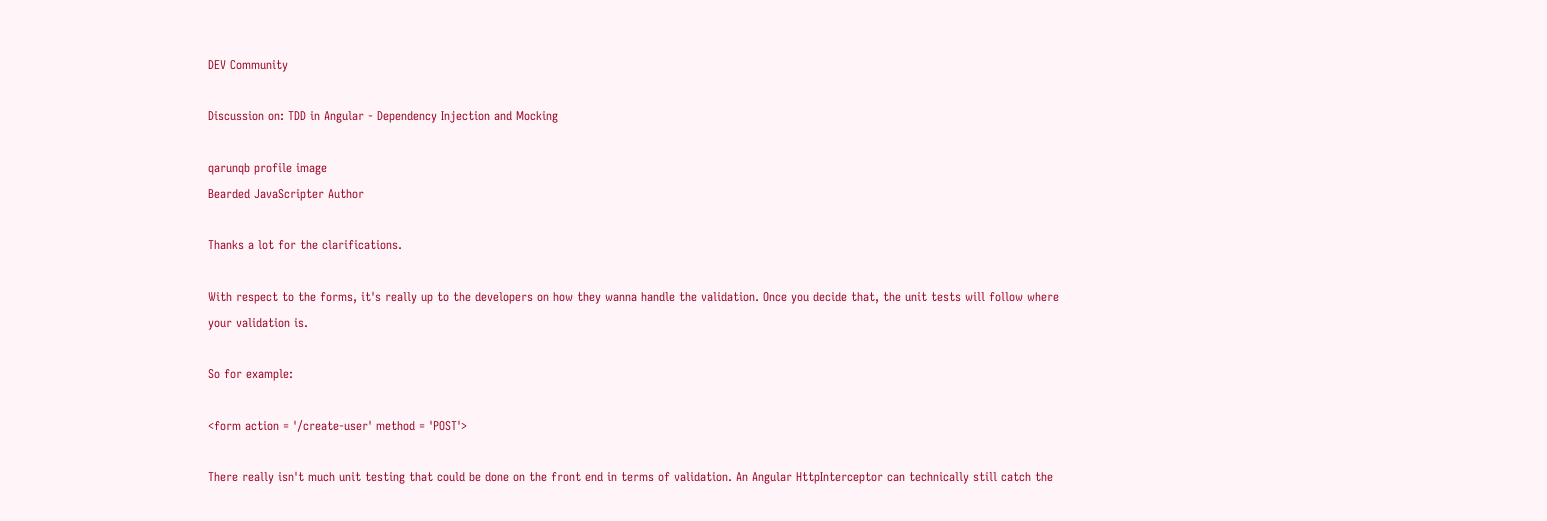DEV Community

Discussion on: TDD in Angular - Dependency Injection and Mocking

qarunqb profile image
Bearded JavaScripter Author

Thanks a lot for the clarifications.

With respect to the forms, it's really up to the developers on how they wanna handle the validation. Once you decide that, the unit tests will follow where your validation is.

So for example:

<form action = '/create-user' method = 'POST'>

There really isn't much unit testing that could be done on the front end in terms of validation. An Angular HttpInterceptor can technically still catch the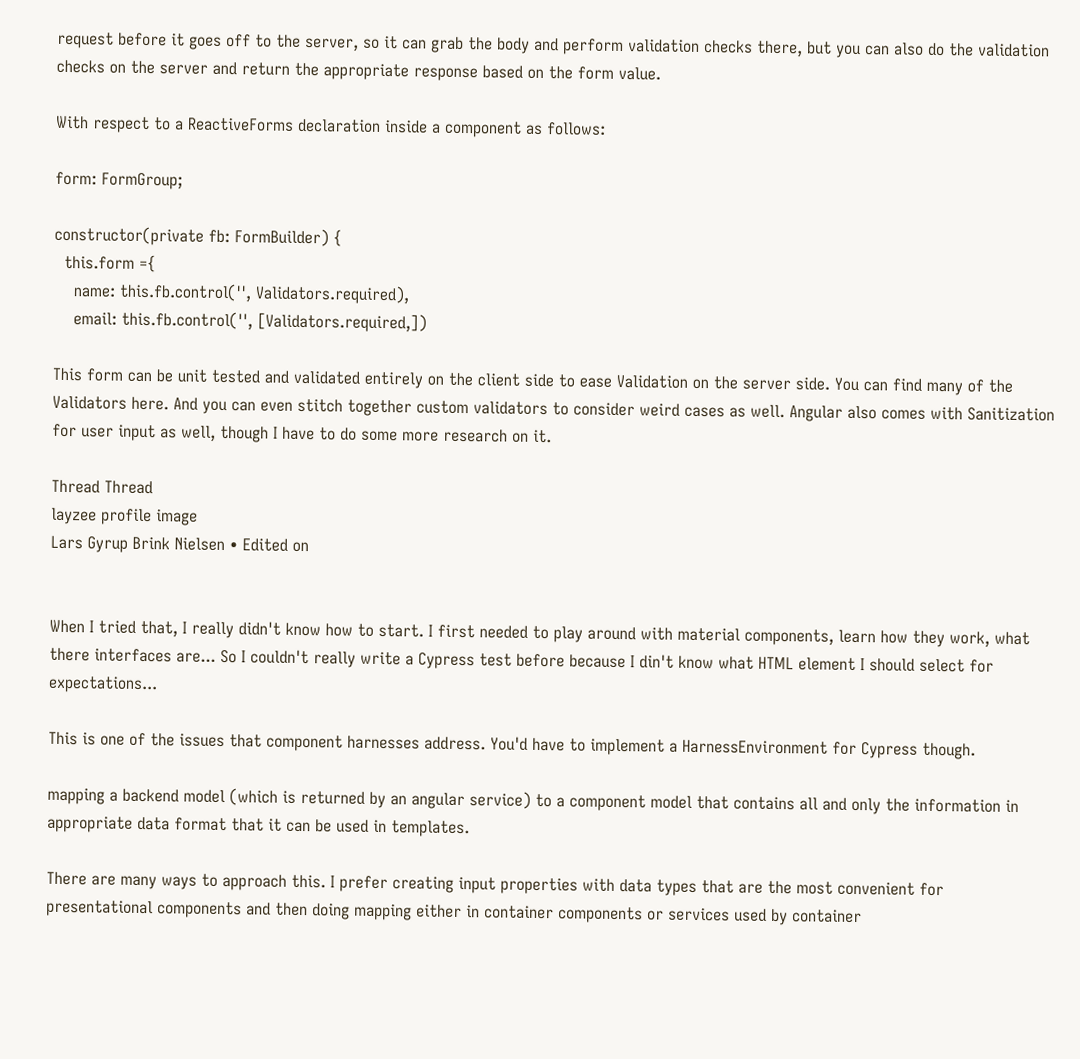request before it goes off to the server, so it can grab the body and perform validation checks there, but you can also do the validation checks on the server and return the appropriate response based on the form value.

With respect to a ReactiveForms declaration inside a component as follows:

form: FormGroup;

constructor(private fb: FormBuilder) {
  this.form ={
    name: this.fb.control('', Validators.required),
    email: this.fb.control('', [Validators.required,])

This form can be unit tested and validated entirely on the client side to ease Validation on the server side. You can find many of the Validators here. And you can even stitch together custom validators to consider weird cases as well. Angular also comes with Sanitization for user input as well, though I have to do some more research on it.

Thread Thread
layzee profile image
Lars Gyrup Brink Nielsen • Edited on


When I tried that, I really didn't know how to start. I first needed to play around with material components, learn how they work, what there interfaces are... So I couldn't really write a Cypress test before because I din't know what HTML element I should select for expectations...

This is one of the issues that component harnesses address. You'd have to implement a HarnessEnvironment for Cypress though.

mapping a backend model (which is returned by an angular service) to a component model that contains all and only the information in appropriate data format that it can be used in templates.

There are many ways to approach this. I prefer creating input properties with data types that are the most convenient for presentational components and then doing mapping either in container components or services used by container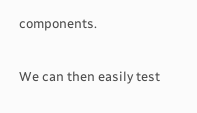components.

We can then easily test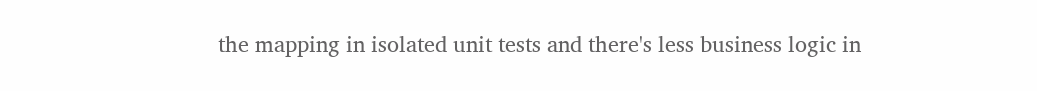the mapping in isolated unit tests and there's less business logic in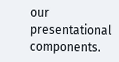our presentational components.